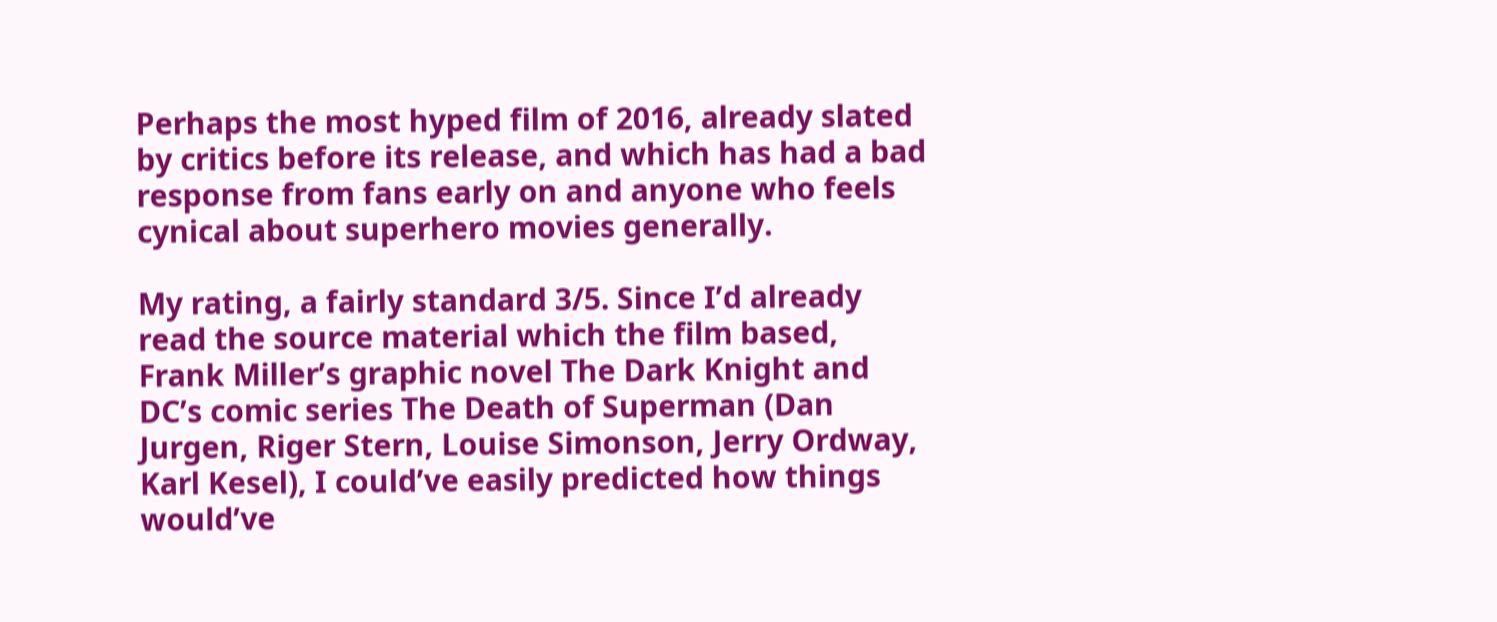Perhaps the most hyped film of 2016, already slated by critics before its release, and which has had a bad response from fans early on and anyone who feels cynical about superhero movies generally.

My rating, a fairly standard 3/5. Since I’d already read the source material which the film based, Frank Miller’s graphic novel The Dark Knight and DC’s comic series The Death of Superman (Dan Jurgen, Riger Stern, Louise Simonson, Jerry Ordway, Karl Kesel), I could’ve easily predicted how things would’ve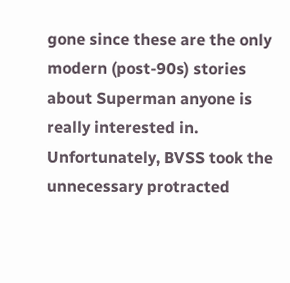gone since these are the only modern (post-90s) stories about Superman anyone is really interested in. Unfortunately, BVSS took the unnecessary protracted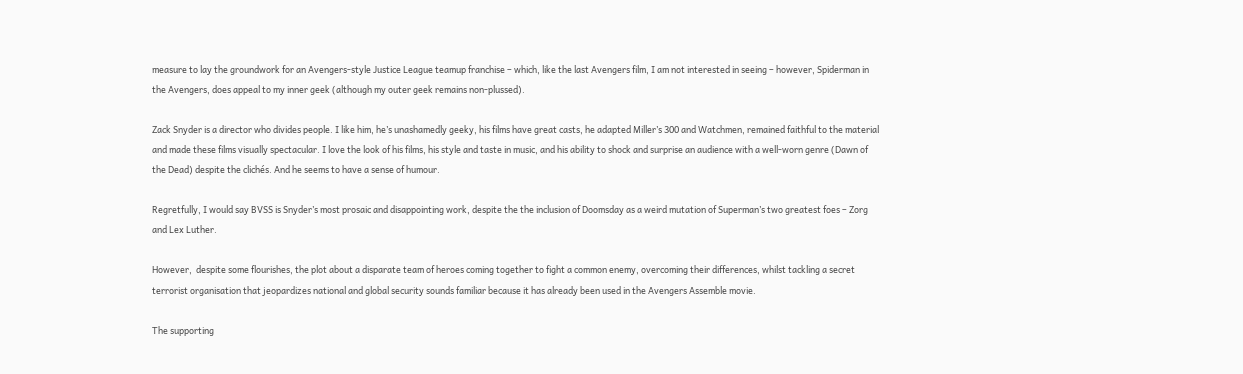measure to lay the groundwork for an Avengers-style Justice League teamup franchise – which, like the last Avengers film, I am not interested in seeing – however, Spiderman in the Avengers, does appeal to my inner geek (although my outer geek remains non-plussed).

Zack Snyder is a director who divides people. I like him, he’s unashamedly geeky, his films have great casts, he adapted Miller’s 300 and Watchmen, remained faithful to the material and made these films visually spectacular. I love the look of his films, his style and taste in music, and his ability to shock and surprise an audience with a well-worn genre (Dawn of the Dead) despite the clichés. And he seems to have a sense of humour.

Regretfully, I would say BVSS is Snyder’s most prosaic and disappointing work, despite the the inclusion of Doomsday as a weird mutation of Superman’s two greatest foes – Zorg and Lex Luther.

However,  despite some flourishes, the plot about a disparate team of heroes coming together to fight a common enemy, overcoming their differences, whilst tackling a secret terrorist organisation that jeopardizes national and global security sounds familiar because it has already been used in the Avengers Assemble movie.

The supporting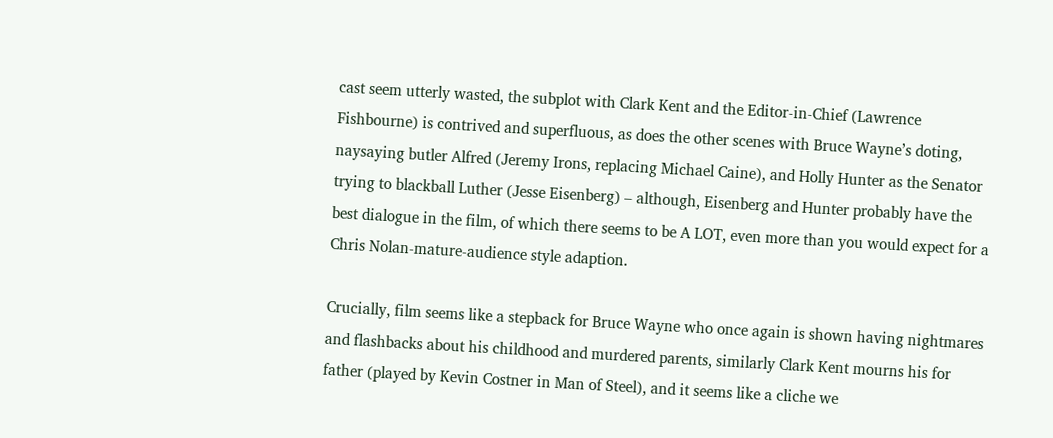cast seem utterly wasted, the subplot with Clark Kent and the Editor-in-Chief (Lawrence Fishbourne) is contrived and superfluous, as does the other scenes with Bruce Wayne’s doting, naysaying butler Alfred (Jeremy Irons, replacing Michael Caine), and Holly Hunter as the Senator trying to blackball Luther (Jesse Eisenberg) – although, Eisenberg and Hunter probably have the best dialogue in the film, of which there seems to be A LOT, even more than you would expect for a Chris Nolan-mature-audience style adaption.

Crucially, film seems like a stepback for Bruce Wayne who once again is shown having nightmares and flashbacks about his childhood and murdered parents, similarly Clark Kent mourns his for father (played by Kevin Costner in Man of Steel), and it seems like a cliche we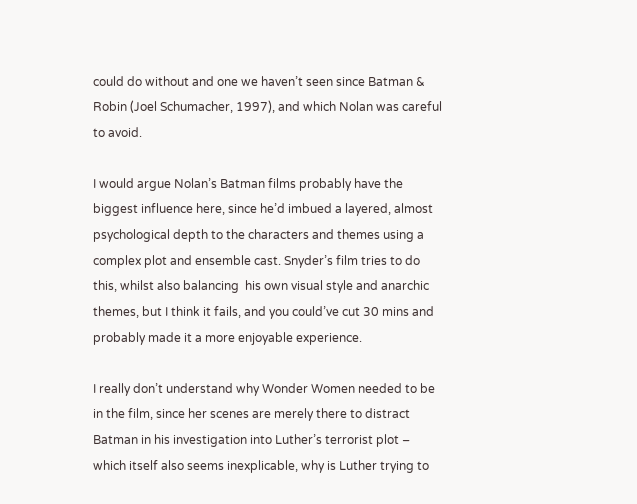could do without and one we haven’t seen since Batman & Robin (Joel Schumacher, 1997), and which Nolan was careful to avoid.

I would argue Nolan’s Batman films probably have the biggest influence here, since he’d imbued a layered, almost psychological depth to the characters and themes using a complex plot and ensemble cast. Snyder’s film tries to do this, whilst also balancing  his own visual style and anarchic themes, but I think it fails, and you could’ve cut 30 mins and probably made it a more enjoyable experience.

I really don’t understand why Wonder Women needed to be in the film, since her scenes are merely there to distract Batman in his investigation into Luther’s terrorist plot – which itself also seems inexplicable, why is Luther trying to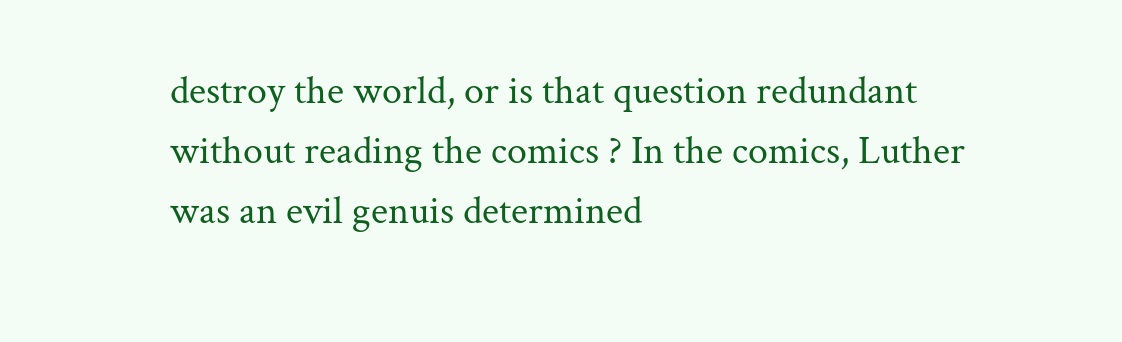destroy the world, or is that question redundant without reading the comics ? In the comics, Luther was an evil genuis determined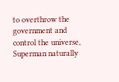to overthrow the government and control the universe, Superman naturally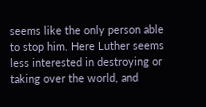seems like the only person able to stop him. Here Luther seems less interested in destroying or taking over the world, and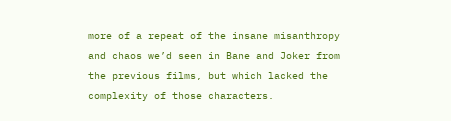more of a repeat of the insane misanthropy and chaos we’d seen in Bane and Joker from the previous films, but which lacked the complexity of those characters.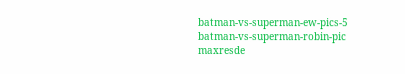batman-vs-superman-ew-pics-5 batman-vs-superman-robin-pic maxresde